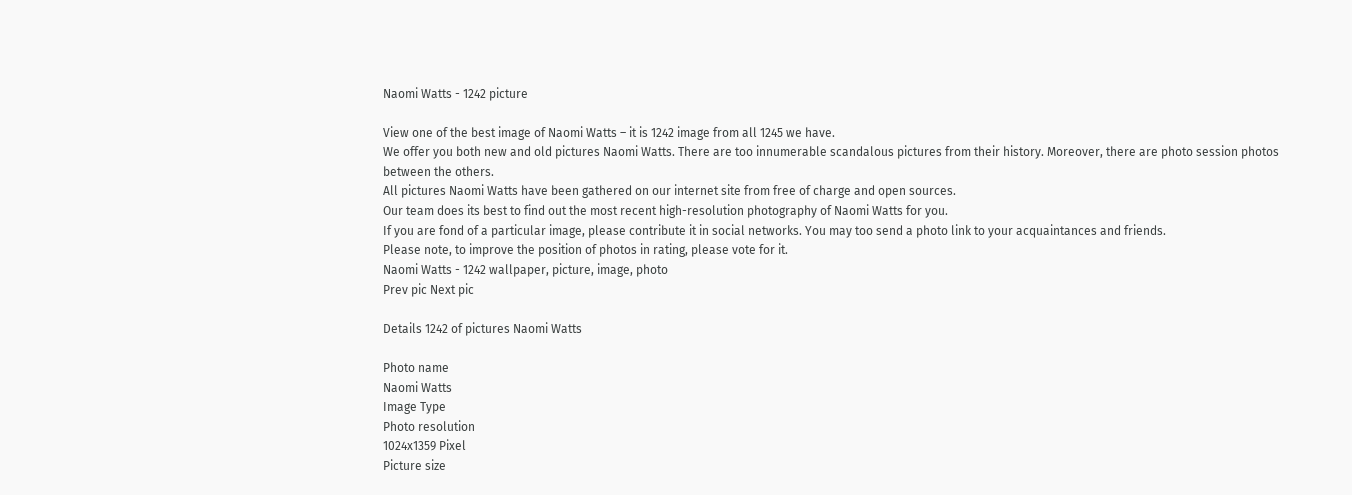Naomi Watts - 1242 picture

View one of the best image of Naomi Watts – it is 1242 image from all 1245 we have.
We offer you both new and old pictures Naomi Watts. There are too innumerable scandalous pictures from their history. Moreover, there are photo session photos between the others.
All pictures Naomi Watts have been gathered on our internet site from free of charge and open sources.
Our team does its best to find out the most recent high-resolution photography of Naomi Watts for you.
If you are fond of a particular image, please contribute it in social networks. You may too send a photo link to your acquaintances and friends.
Please note, to improve the position of photos in rating, please vote for it.
Naomi Watts - 1242 wallpaper, picture, image, photo
Prev pic Next pic

Details 1242 of pictures Naomi Watts

Photo name
Naomi Watts
Image Type
Photo resolution
1024x1359 Pixel
Picture size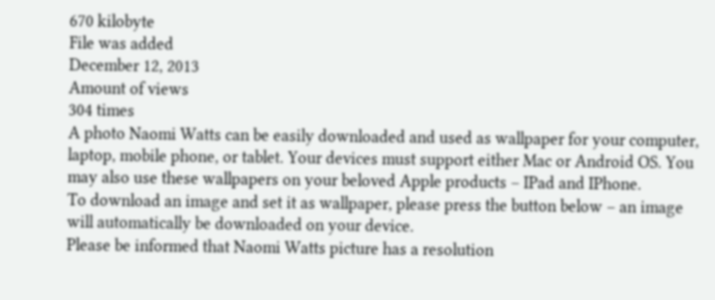670 kilobyte
File was added
December 12, 2013
Amount of views
304 times
A photo Naomi Watts can be easily downloaded and used as wallpaper for your computer, laptop, mobile phone, or tablet. Your devices must support either Mac or Android OS. You may also use these wallpapers on your beloved Apple products – IPad and IPhone.
To download an image and set it as wallpaper, please press the button below – an image will automatically be downloaded on your device.
Please be informed that Naomi Watts picture has a resolution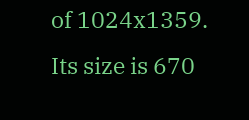of 1024x1359. Its size is 670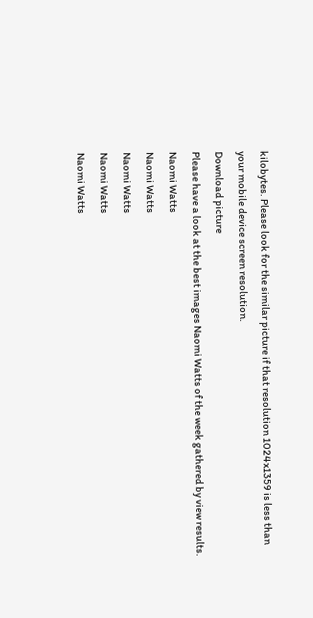kilobytes. Please look for the similar picture if that resolution 1024x1359 is less than your mobile device screen resolution.
Download picture
Please have a look at the best images Naomi Watts of the week gathered by view results.
Naomi Watts
Naomi Watts
Naomi Watts
Naomi Watts
Naomi Watts